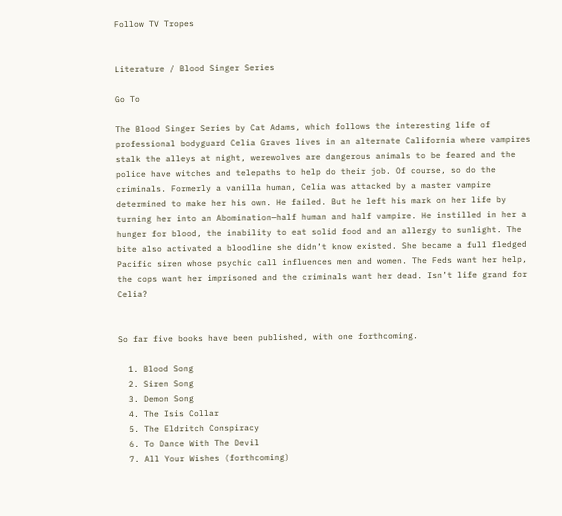Follow TV Tropes


Literature / Blood Singer Series

Go To

The Blood Singer Series by Cat Adams, which follows the interesting life of professional bodyguard Celia Graves lives in an alternate California where vampires stalk the alleys at night, werewolves are dangerous animals to be feared and the police have witches and telepaths to help do their job. Of course, so do the criminals. Formerly a vanilla human, Celia was attacked by a master vampire determined to make her his own. He failed. But he left his mark on her life by turning her into an Abomination—half human and half vampire. He instilled in her a hunger for blood, the inability to eat solid food and an allergy to sunlight. The bite also activated a bloodline she didn’t know existed. She became a full fledged Pacific siren whose psychic call influences men and women. The Feds want her help, the cops want her imprisoned and the criminals want her dead. Isn’t life grand for Celia?


So far five books have been published, with one forthcoming.

  1. Blood Song
  2. Siren Song
  3. Demon Song
  4. The Isis Collar
  5. The Eldritch Conspiracy
  6. To Dance With The Devil
  7. All Your Wishes (forthcoming)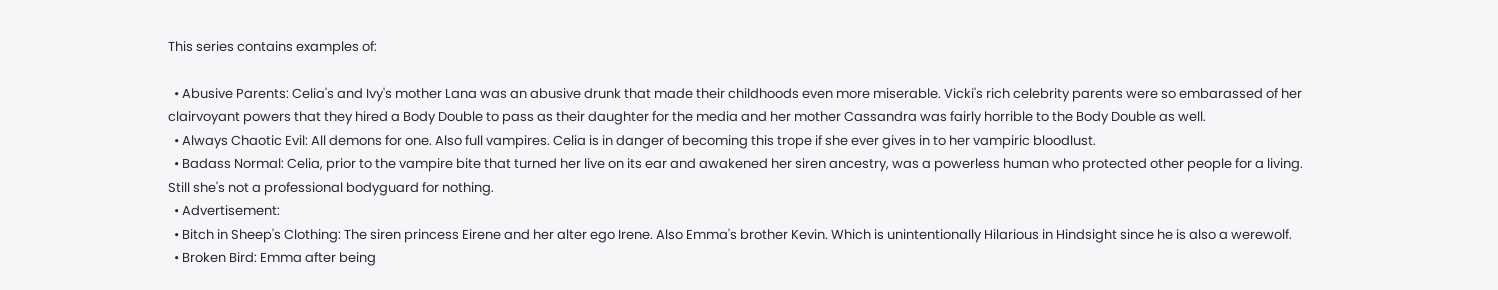This series contains examples of:

  • Abusive Parents: Celia's and Ivy's mother Lana was an abusive drunk that made their childhoods even more miserable. Vicki's rich celebrity parents were so embarassed of her clairvoyant powers that they hired a Body Double to pass as their daughter for the media and her mother Cassandra was fairly horrible to the Body Double as well.
  • Always Chaotic Evil: All demons for one. Also full vampires. Celia is in danger of becoming this trope if she ever gives in to her vampiric bloodlust.
  • Badass Normal: Celia, prior to the vampire bite that turned her live on its ear and awakened her siren ancestry, was a powerless human who protected other people for a living. Still she's not a professional bodyguard for nothing.
  • Advertisement:
  • Bitch in Sheep's Clothing: The siren princess Eirene and her alter ego Irene. Also Emma's brother Kevin. Which is unintentionally Hilarious in Hindsight since he is also a werewolf.
  • Broken Bird: Emma after being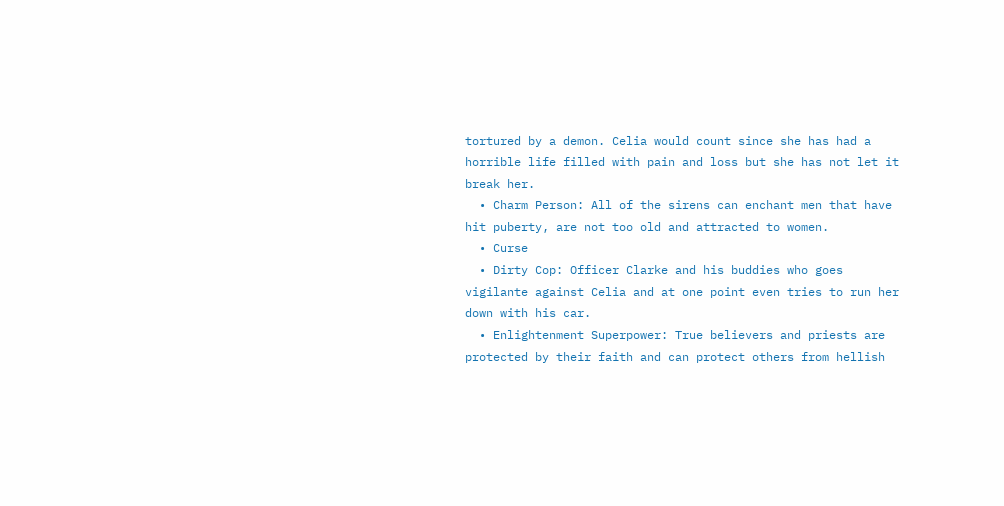tortured by a demon. Celia would count since she has had a horrible life filled with pain and loss but she has not let it break her.
  • Charm Person: All of the sirens can enchant men that have hit puberty, are not too old and attracted to women.
  • Curse
  • Dirty Cop: Officer Clarke and his buddies who goes vigilante against Celia and at one point even tries to run her down with his car.
  • Enlightenment Superpower: True believers and priests are protected by their faith and can protect others from hellish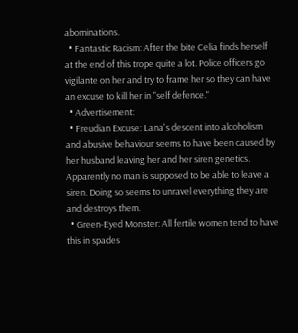abominations.
  • Fantastic Racism: After the bite Celia finds herself at the end of this trope quite a lot. Police officers go vigilante on her and try to frame her so they can have an excuse to kill her in "self defence."
  • Advertisement:
  • Freudian Excuse: Lana's descent into alcoholism and abusive behaviour seems to have been caused by her husband leaving her and her siren genetics. Apparently no man is supposed to be able to leave a siren. Doing so seems to unravel everything they are and destroys them.
  • Green-Eyed Monster: All fertile women tend to have this in spades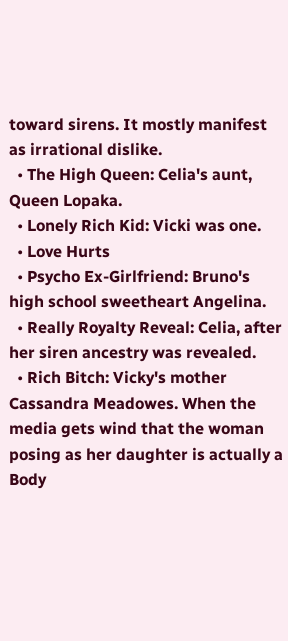toward sirens. It mostly manifest as irrational dislike.
  • The High Queen: Celia's aunt, Queen Lopaka.
  • Lonely Rich Kid: Vicki was one.
  • Love Hurts
  • Psycho Ex-Girlfriend: Bruno's high school sweetheart Angelina.
  • Really Royalty Reveal: Celia, after her siren ancestry was revealed.
  • Rich Bitch: Vicky's mother Cassandra Meadowes. When the media gets wind that the woman posing as her daughter is actually a Body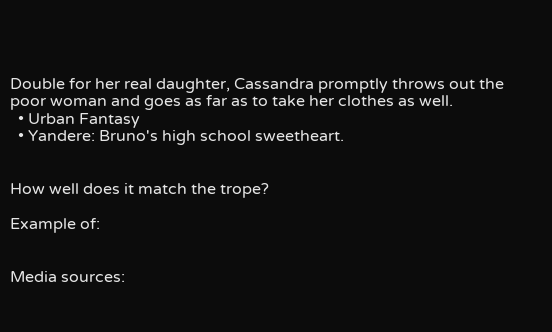Double for her real daughter, Cassandra promptly throws out the poor woman and goes as far as to take her clothes as well.
  • Urban Fantasy
  • Yandere: Bruno's high school sweetheart.


How well does it match the trope?

Example of:


Media sources: